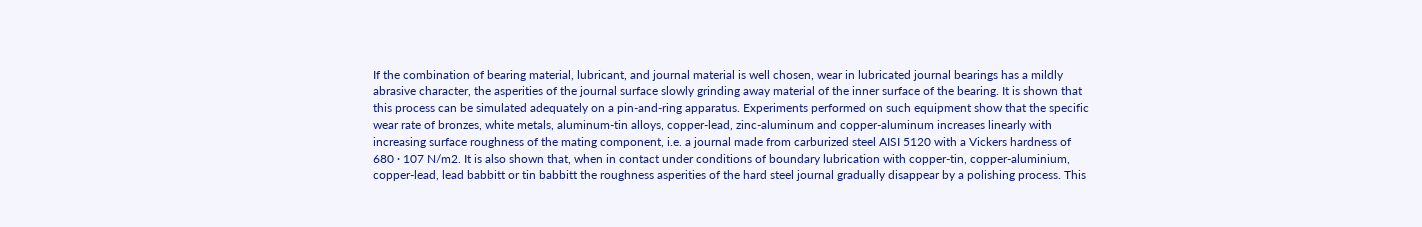If the combination of bearing material, lubricant, and journal material is well chosen, wear in lubricated journal bearings has a mildly abrasive character, the asperities of the journal surface slowly grinding away material of the inner surface of the bearing. It is shown that this process can be simulated adequately on a pin-and-ring apparatus. Experiments performed on such equipment show that the specific wear rate of bronzes, white metals, aluminum-tin alloys, copper-lead, zinc-aluminum and copper-aluminum increases linearly with increasing surface roughness of the mating component, i.e. a journal made from carburized steel AISI 5120 with a Vickers hardness of 680 · 107 N/m2. It is also shown that, when in contact under conditions of boundary lubrication with copper-tin, copper-aluminium, copper-lead, lead babbitt or tin babbitt the roughness asperities of the hard steel journal gradually disappear by a polishing process. This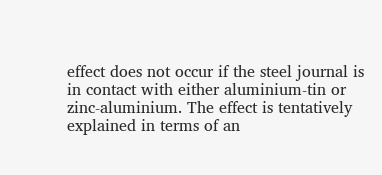effect does not occur if the steel journal is in contact with either aluminium-tin or zinc-aluminium. The effect is tentatively explained in terms of an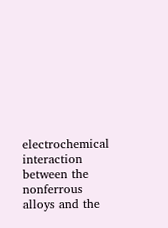electrochemical interaction between the nonferrous alloys and the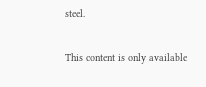steel.

This content is only available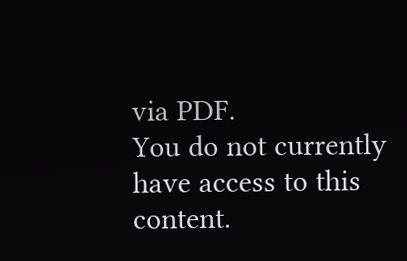via PDF.
You do not currently have access to this content.